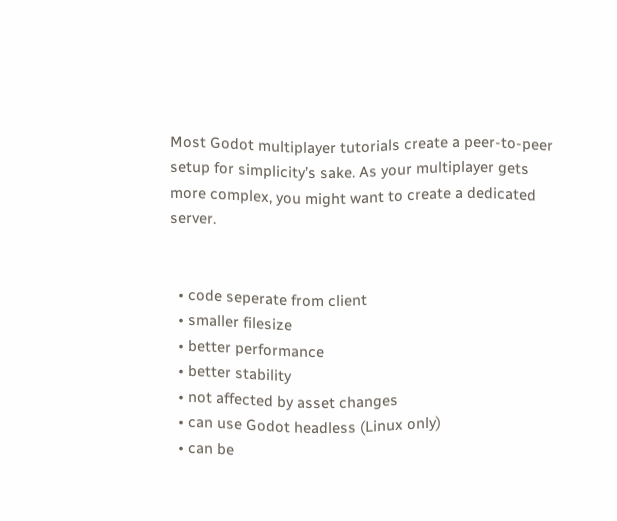Most Godot multiplayer tutorials create a peer-to-peer setup for simplicity’s sake. As your multiplayer gets more complex, you might want to create a dedicated server.


  • code seperate from client
  • smaller filesize
  • better performance
  • better stability
  • not affected by asset changes
  • can use Godot headless (Linux only)
  • can be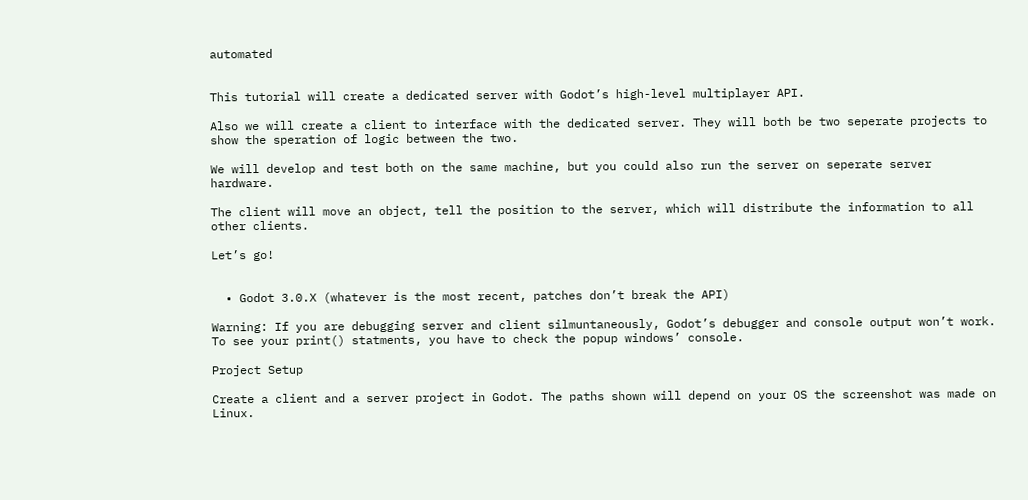automated


This tutorial will create a dedicated server with Godot’s high-level multiplayer API.

Also we will create a client to interface with the dedicated server. They will both be two seperate projects to show the speration of logic between the two.

We will develop and test both on the same machine, but you could also run the server on seperate server hardware.

The client will move an object, tell the position to the server, which will distribute the information to all other clients.

Let’s go!


  • Godot 3.0.X (whatever is the most recent, patches don’t break the API)

Warning: If you are debugging server and client silmuntaneously, Godot’s debugger and console output won’t work. To see your print() statments, you have to check the popup windows’ console.

Project Setup

Create a client and a server project in Godot. The paths shown will depend on your OS the screenshot was made on Linux.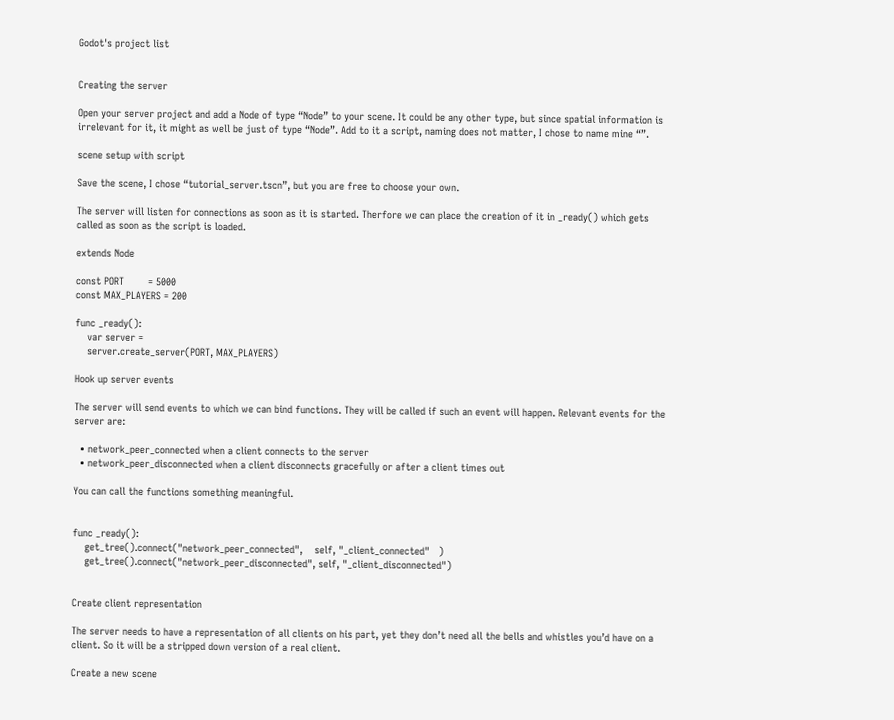Godot's project list


Creating the server

Open your server project and add a Node of type “Node” to your scene. It could be any other type, but since spatial information is irrelevant for it, it might as well be just of type “Node”. Add to it a script, naming does not matter, I chose to name mine “”.

scene setup with script

Save the scene, I chose “tutorial_server.tscn”, but you are free to choose your own.

The server will listen for connections as soon as it is started. Therfore we can place the creation of it in _ready() which gets called as soon as the script is loaded.

extends Node

const PORT        = 5000
const MAX_PLAYERS = 200

func _ready():
    var server =
    server.create_server(PORT, MAX_PLAYERS)

Hook up server events

The server will send events to which we can bind functions. They will be called if such an event will happen. Relevant events for the server are:

  • network_peer_connected when a client connects to the server
  • network_peer_disconnected when a client disconnects gracefully or after a client times out

You can call the functions something meaningful.


func _ready():
    get_tree().connect("network_peer_connected",    self, "_client_connected"   )
    get_tree().connect("network_peer_disconnected", self, "_client_disconnected")


Create client representation

The server needs to have a representation of all clients on his part, yet they don’t need all the bells and whistles you’d have on a client. So it will be a stripped down version of a real client.

Create a new scene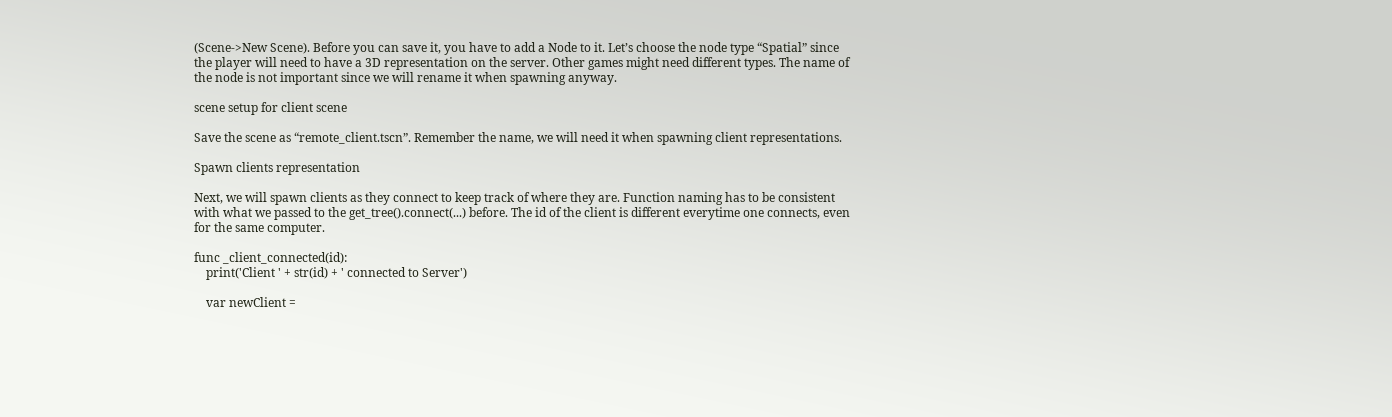(Scene->New Scene). Before you can save it, you have to add a Node to it. Let’s choose the node type “Spatial” since the player will need to have a 3D representation on the server. Other games might need different types. The name of the node is not important since we will rename it when spawning anyway.

scene setup for client scene

Save the scene as “remote_client.tscn”. Remember the name, we will need it when spawning client representations.

Spawn clients representation

Next, we will spawn clients as they connect to keep track of where they are. Function naming has to be consistent with what we passed to the get_tree().connect(...) before. The id of the client is different everytime one connects, even for the same computer.

func _client_connected(id):
    print('Client ' + str(id) + ' connected to Server')

    var newClient =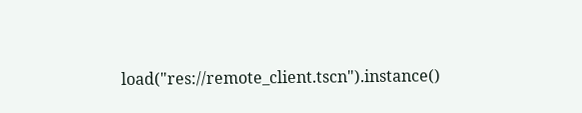load("res://remote_client.tscn").instance()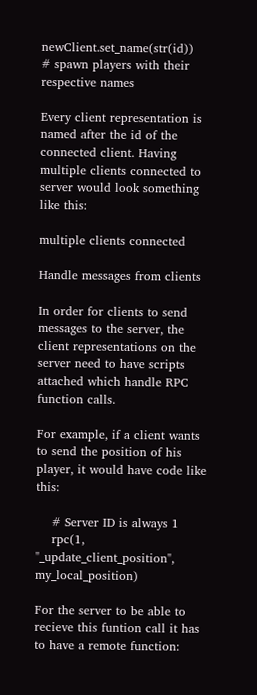newClient.set_name(str(id))     # spawn players with their respective names

Every client representation is named after the id of the connected client. Having multiple clients connected to server would look something like this:

multiple clients connected

Handle messages from clients

In order for clients to send messages to the server, the client representations on the server need to have scripts attached which handle RPC function calls.

For example, if a client wants to send the position of his player, it would have code like this:

    # Server ID is always 1
    rpc(1, "_update_client_position", my_local_position)

For the server to be able to recieve this funtion call it has to have a remote function: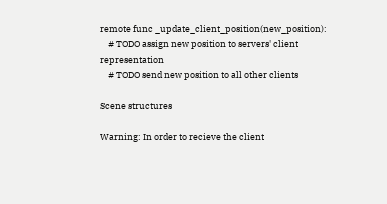remote func _update_client_position(new_position):
    # TODO assign new position to servers' client representation
    # TODO send new position to all other clients

Scene structures

Warning: In order to recieve the client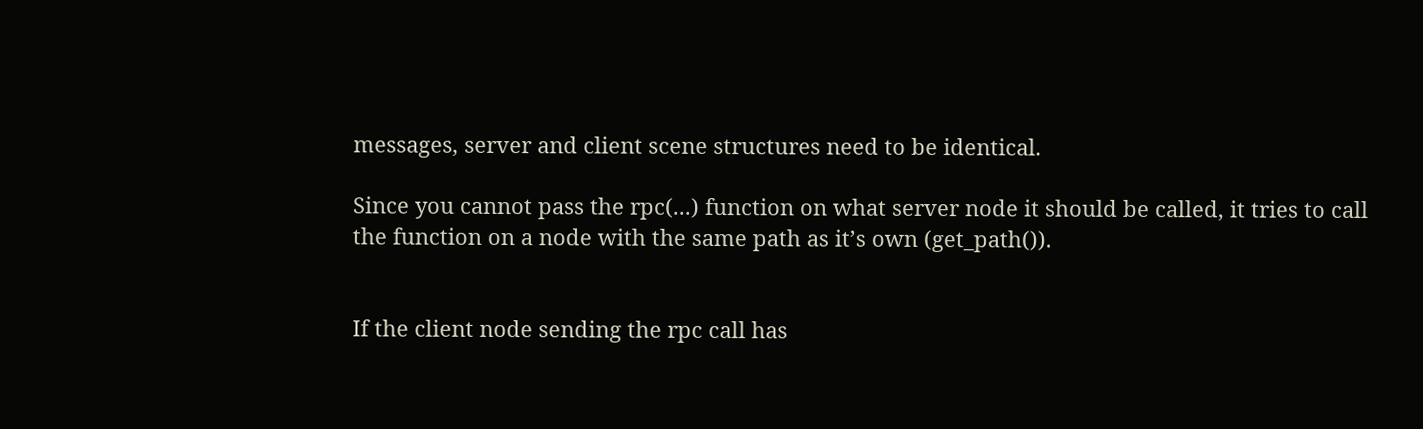messages, server and client scene structures need to be identical.

Since you cannot pass the rpc(...) function on what server node it should be called, it tries to call the function on a node with the same path as it’s own (get_path()).


If the client node sending the rpc call has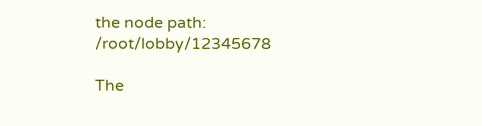the node path: /root/lobby/12345678

The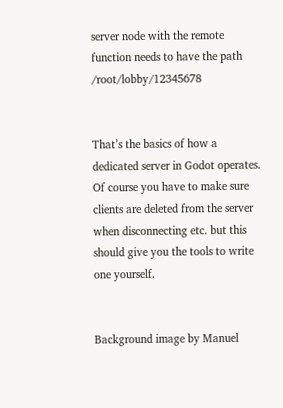server node with the remote function needs to have the path /root/lobby/12345678


That’s the basics of how a dedicated server in Godot operates. Of course you have to make sure clients are deleted from the server when disconnecting etc. but this should give you the tools to write one yourself.


Background image by Manuel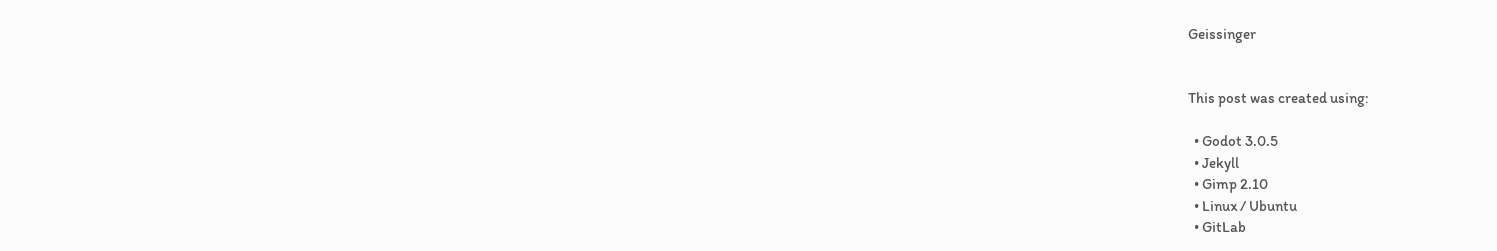Geissinger


This post was created using:

  • Godot 3.0.5
  • Jekyll
  • Gimp 2.10
  • Linux / Ubuntu
  • GitLab